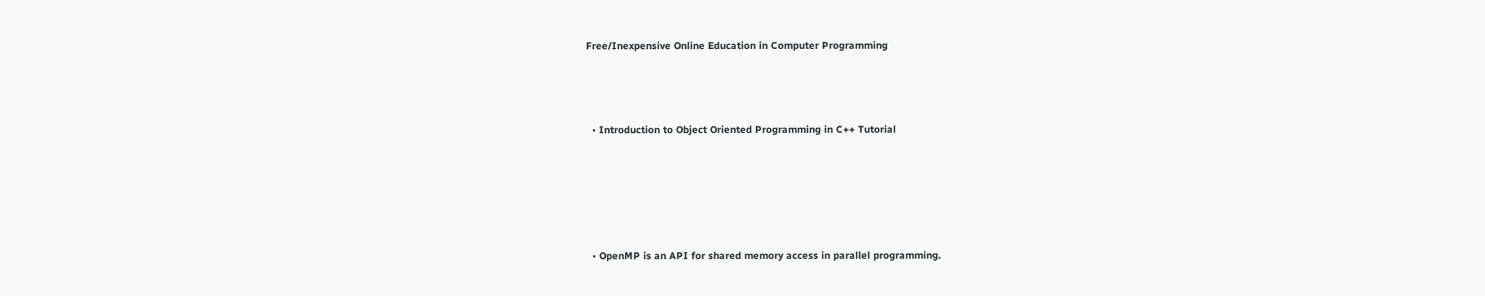Free/Inexpensive Online Education in Computer Programming



  • Introduction to Object Oriented Programming in C++ Tutorial





  • OpenMP is an API for shared memory access in parallel programming.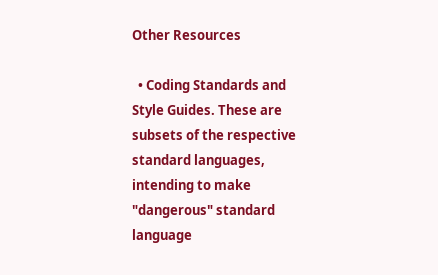Other Resources

  • Coding Standards and Style Guides. These are subsets of the respective standard languages, intending to make "dangerous" standard language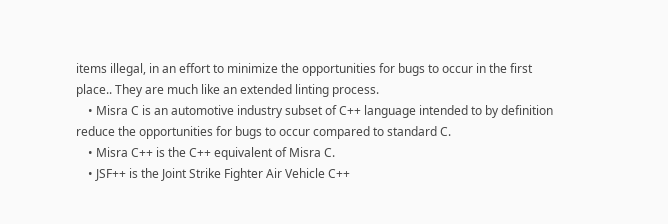items illegal, in an effort to minimize the opportunities for bugs to occur in the first place.. They are much like an extended linting process.
    • Misra C is an automotive industry subset of C++ language intended to by definition reduce the opportunities for bugs to occur compared to standard C.
    • Misra C++ is the C++ equivalent of Misra C.
    • JSF++ is the Joint Strike Fighter Air Vehicle C++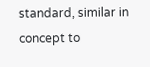standard, similar in concept to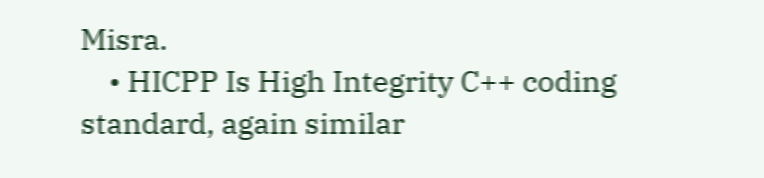Misra.
    • HICPP Is High Integrity C++ coding standard, again similar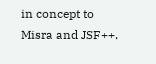in concept to Misra and JSF++.